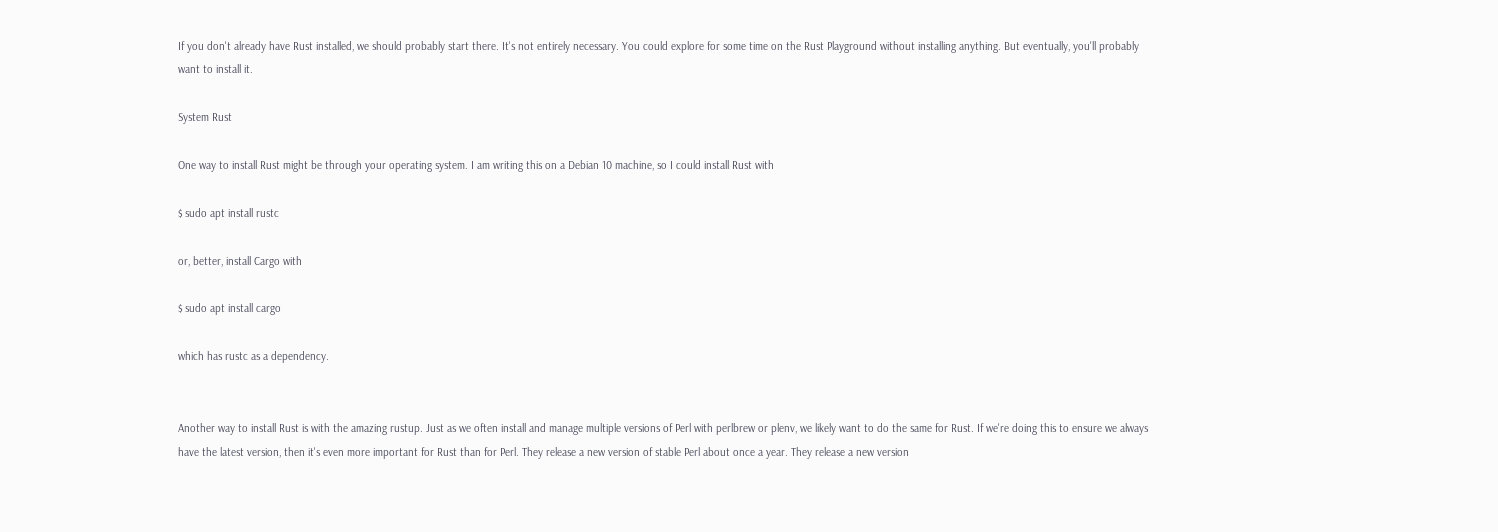If you don't already have Rust installed, we should probably start there. It's not entirely necessary. You could explore for some time on the Rust Playground without installing anything. But eventually, you'll probably want to install it.

System Rust

One way to install Rust might be through your operating system. I am writing this on a Debian 10 machine, so I could install Rust with

$ sudo apt install rustc

or, better, install Cargo with

$ sudo apt install cargo

which has rustc as a dependency.


Another way to install Rust is with the amazing rustup. Just as we often install and manage multiple versions of Perl with perlbrew or plenv, we likely want to do the same for Rust. If we're doing this to ensure we always have the latest version, then it's even more important for Rust than for Perl. They release a new version of stable Perl about once a year. They release a new version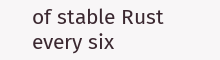of stable Rust every six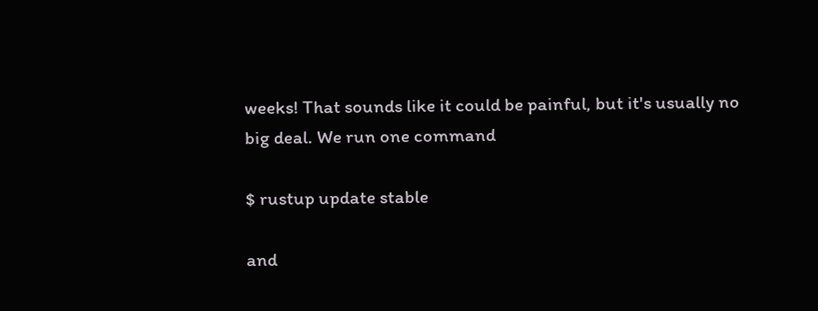weeks! That sounds like it could be painful, but it's usually no big deal. We run one command

$ rustup update stable

and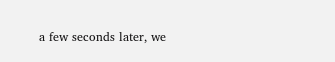a few seconds later, we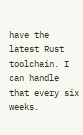have the latest Rust toolchain. I can handle that every six weeks.